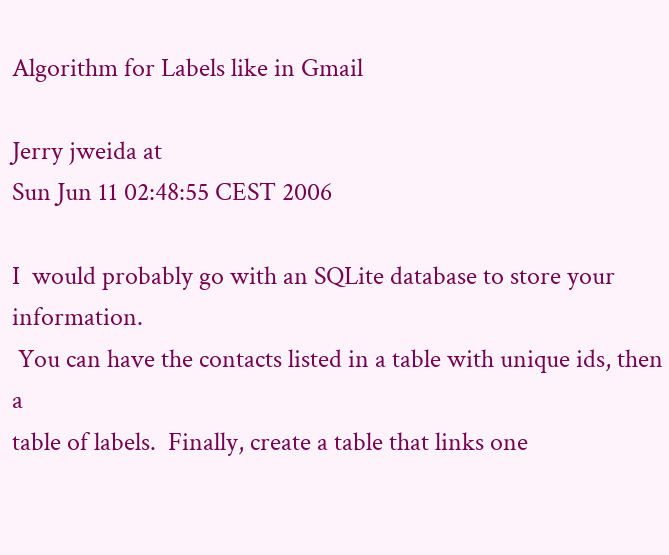Algorithm for Labels like in Gmail

Jerry jweida at
Sun Jun 11 02:48:55 CEST 2006

I  would probably go with an SQLite database to store your information.
 You can have the contacts listed in a table with unique ids, then a
table of labels.  Finally, create a table that links one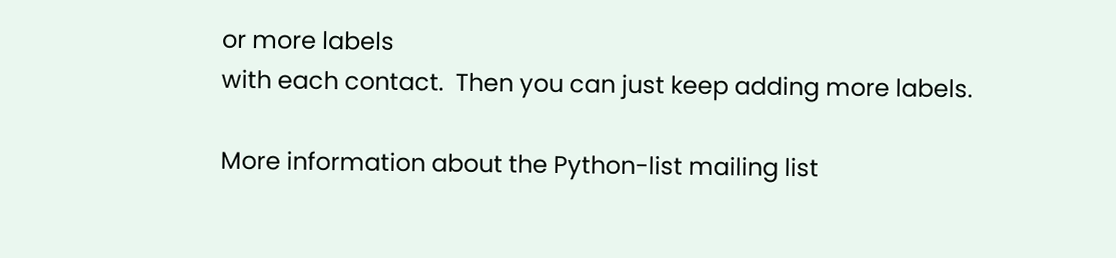or more labels
with each contact.  Then you can just keep adding more labels.

More information about the Python-list mailing list